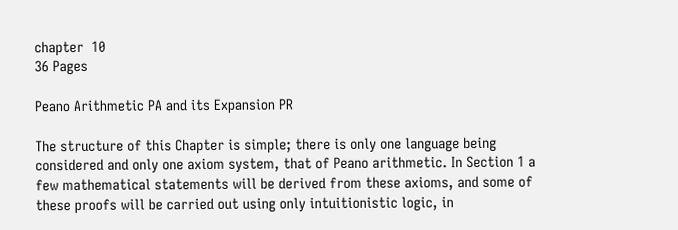chapter  10
36 Pages

Peano Arithmetic PA and its Expansion PR

The structure of this Chapter is simple; there is only one language being considered and only one axiom system, that of Peano arithmetic. In Section 1 a few mathematical statements will be derived from these axioms, and some of these proofs will be carried out using only intuitionistic logic, in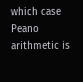which case Peano arithmetic is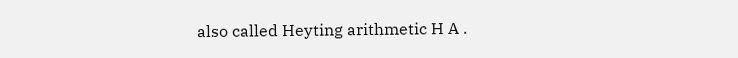also called Heyting arithmetic H A .